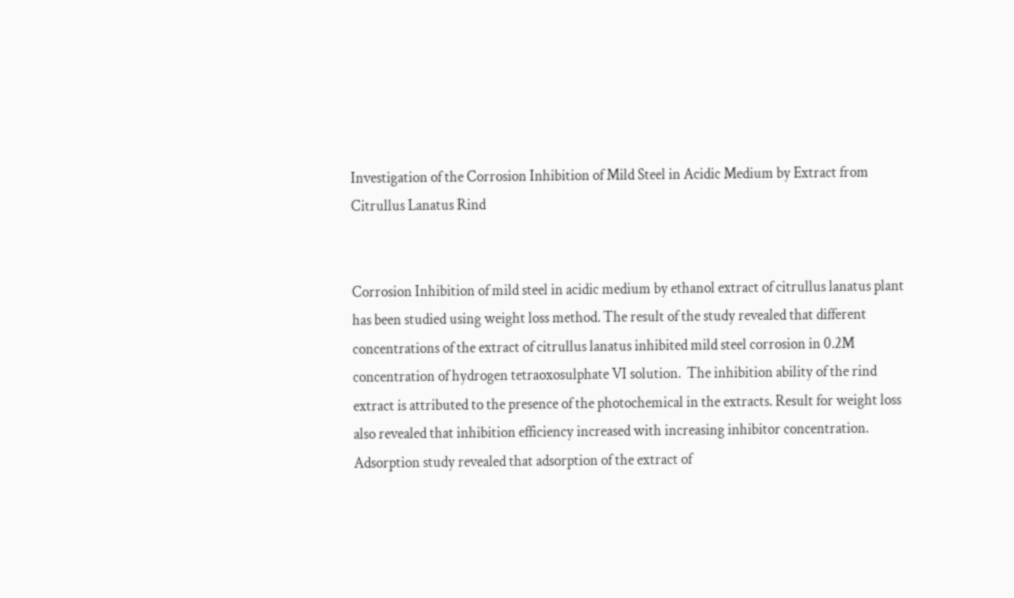Investigation of the Corrosion Inhibition of Mild Steel in Acidic Medium by Extract from Citrullus Lanatus Rind


Corrosion Inhibition of mild steel in acidic medium by ethanol extract of citrullus lanatus plant has been studied using weight loss method. The result of the study revealed that different concentrations of the extract of citrullus lanatus inhibited mild steel corrosion in 0.2M concentration of hydrogen tetraoxosulphate VI solution.  The inhibition ability of the rind extract is attributed to the presence of the photochemical in the extracts. Result for weight loss also revealed that inhibition efficiency increased with increasing inhibitor concentration. Adsorption study revealed that adsorption of the extract of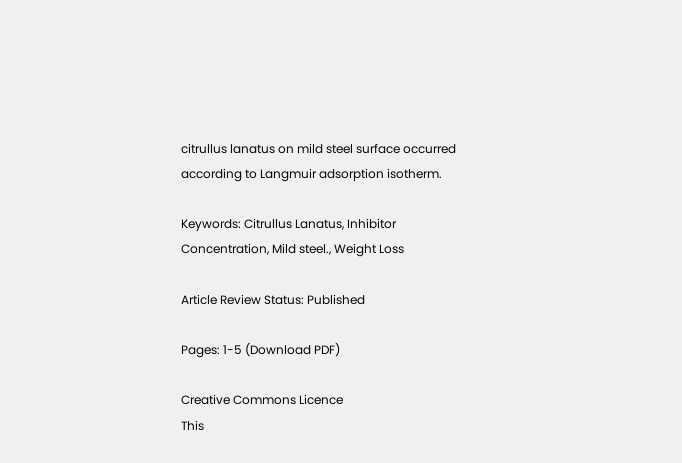citrullus lanatus on mild steel surface occurred according to Langmuir adsorption isotherm.

Keywords: Citrullus Lanatus, Inhibitor Concentration, Mild steel., Weight Loss

Article Review Status: Published

Pages: 1-5 (Download PDF)

Creative Commons Licence
This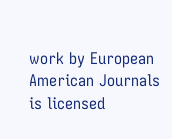work by European American Journals is licensed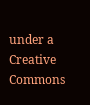under a Creative Commons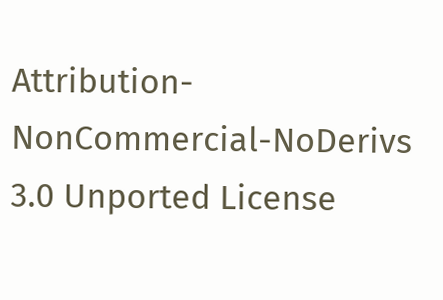Attribution-NonCommercial-NoDerivs 3.0 Unported License